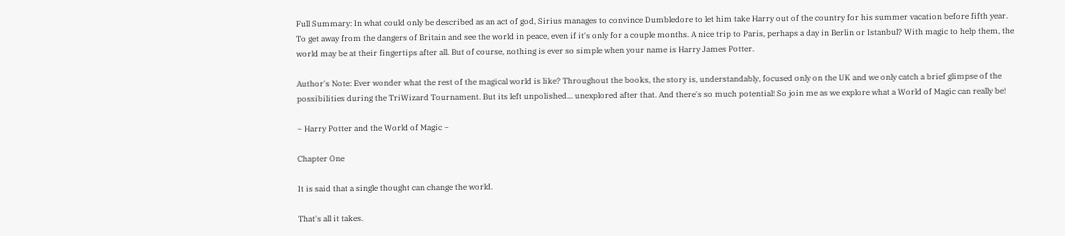Full Summary: In what could only be described as an act of god, Sirius manages to convince Dumbledore to let him take Harry out of the country for his summer vacation before fifth year. To get away from the dangers of Britain and see the world in peace, even if it's only for a couple months. A nice trip to Paris, perhaps a day in Berlin or Istanbul? With magic to help them, the world may be at their fingertips after all. But of course, nothing is ever so simple when your name is Harry James Potter.

Author's Note: Ever wonder what the rest of the magical world is like? Throughout the books, the story is, understandably, focused only on the UK and we only catch a brief glimpse of the possibilities during the TriWizard Tournament. But its left unpolished... unexplored after that. And there's so much potential! So join me as we explore what a World of Magic can really be!

~ Harry Potter and the World of Magic ~

Chapter One

It is said that a single thought can change the world.

That's all it takes.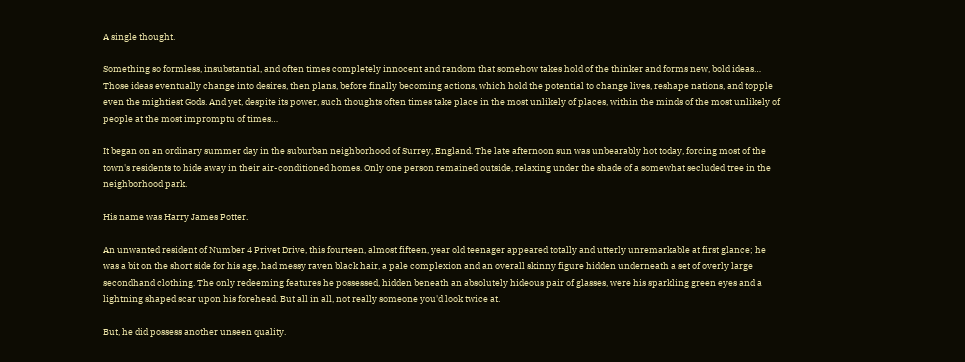A single thought.

Something so formless, insubstantial, and often times completely innocent and random that somehow takes hold of the thinker and forms new, bold ideas… Those ideas eventually change into desires, then plans, before finally becoming actions, which hold the potential to change lives, reshape nations, and topple even the mightiest Gods. And yet, despite its power, such thoughts often times take place in the most unlikely of places, within the minds of the most unlikely of people at the most impromptu of times…

It began on an ordinary summer day in the suburban neighborhood of Surrey, England. The late afternoon sun was unbearably hot today, forcing most of the town's residents to hide away in their air-conditioned homes. Only one person remained outside, relaxing under the shade of a somewhat secluded tree in the neighborhood park.

His name was Harry James Potter.

An unwanted resident of Number 4 Privet Drive, this fourteen, almost fifteen, year old teenager appeared totally and utterly unremarkable at first glance; he was a bit on the short side for his age, had messy raven black hair, a pale complexion and an overall skinny figure hidden underneath a set of overly large secondhand clothing. The only redeeming features he possessed, hidden beneath an absolutely hideous pair of glasses, were his sparkling green eyes and a lightning shaped scar upon his forehead. But all in all, not really someone you'd look twice at.

But, he did possess another unseen quality.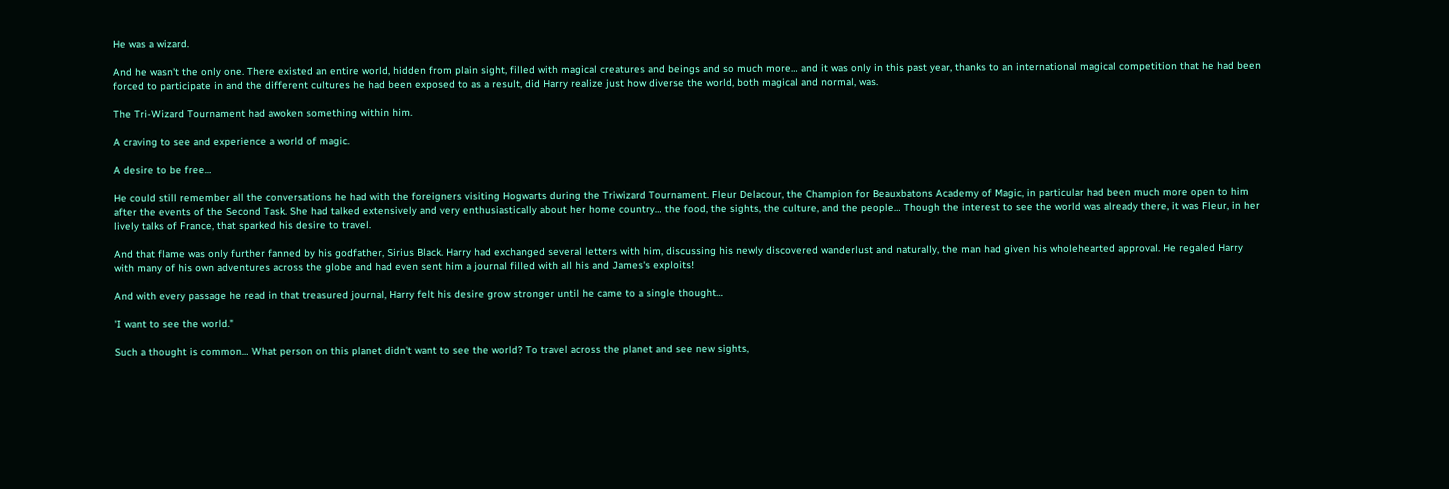He was a wizard.

And he wasn't the only one. There existed an entire world, hidden from plain sight, filled with magical creatures and beings and so much more… and it was only in this past year, thanks to an international magical competition that he had been forced to participate in and the different cultures he had been exposed to as a result, did Harry realize just how diverse the world, both magical and normal, was.

The Tri-Wizard Tournament had awoken something within him.

A craving to see and experience a world of magic.

A desire to be free…

He could still remember all the conversations he had with the foreigners visiting Hogwarts during the Triwizard Tournament. Fleur Delacour, the Champion for Beauxbatons Academy of Magic, in particular had been much more open to him after the events of the Second Task. She had talked extensively and very enthusiastically about her home country… the food, the sights, the culture, and the people… Though the interest to see the world was already there, it was Fleur, in her lively talks of France, that sparked his desire to travel.

And that flame was only further fanned by his godfather, Sirius Black. Harry had exchanged several letters with him, discussing his newly discovered wanderlust and naturally, the man had given his wholehearted approval. He regaled Harry with many of his own adventures across the globe and had even sent him a journal filled with all his and James's exploits!

And with every passage he read in that treasured journal, Harry felt his desire grow stronger until he came to a single thought…

'I want to see the world."

Such a thought is common… What person on this planet didn't want to see the world? To travel across the planet and see new sights,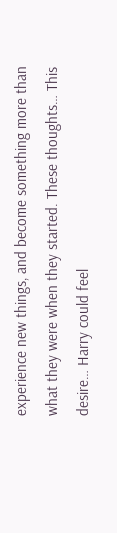experience new things, and become something more than what they were when they started. These thoughts… This desire… Harry could feel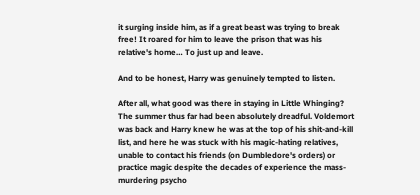it surging inside him, as if a great beast was trying to break free! It roared for him to leave the prison that was his relative's home… To just up and leave.

And to be honest, Harry was genuinely tempted to listen.

After all, what good was there in staying in Little Whinging? The summer thus far had been absolutely dreadful. Voldemort was back and Harry knew he was at the top of his shit-and-kill list, and here he was stuck with his magic-hating relatives, unable to contact his friends (on Dumbledore's orders) or practice magic despite the decades of experience the mass-murdering psycho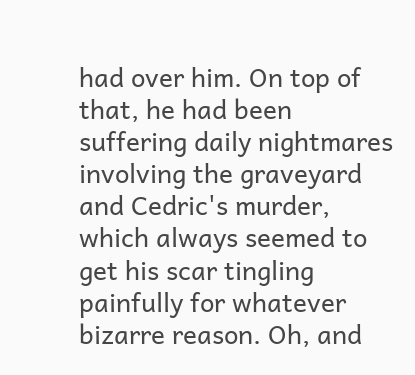had over him. On top of that, he had been suffering daily nightmares involving the graveyard and Cedric's murder, which always seemed to get his scar tingling painfully for whatever bizarre reason. Oh, and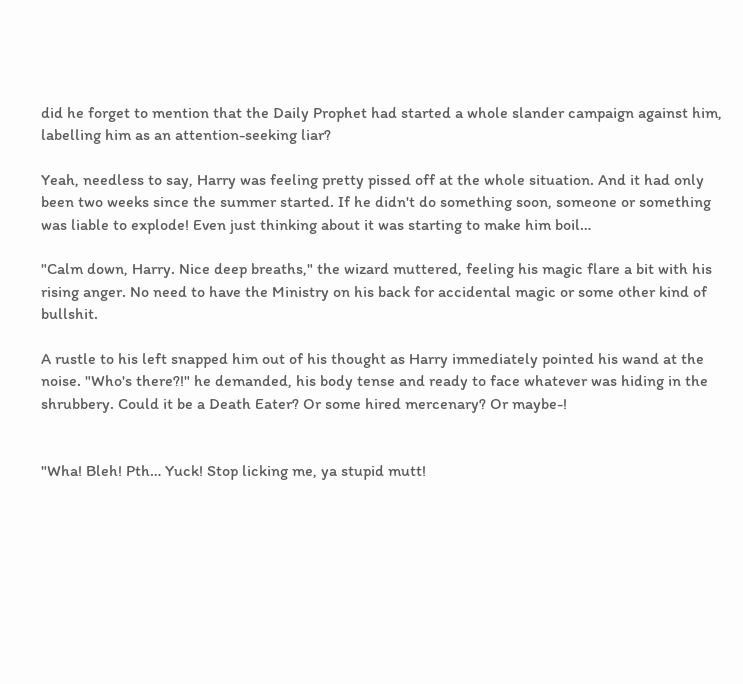did he forget to mention that the Daily Prophet had started a whole slander campaign against him, labelling him as an attention-seeking liar?

Yeah, needless to say, Harry was feeling pretty pissed off at the whole situation. And it had only been two weeks since the summer started. If he didn't do something soon, someone or something was liable to explode! Even just thinking about it was starting to make him boil…

"Calm down, Harry. Nice deep breaths," the wizard muttered, feeling his magic flare a bit with his rising anger. No need to have the Ministry on his back for accidental magic or some other kind of bullshit.

A rustle to his left snapped him out of his thought as Harry immediately pointed his wand at the noise. "Who's there?!" he demanded, his body tense and ready to face whatever was hiding in the shrubbery. Could it be a Death Eater? Or some hired mercenary? Or maybe-!


"Wha! Bleh! Pth… Yuck! Stop licking me, ya stupid mutt!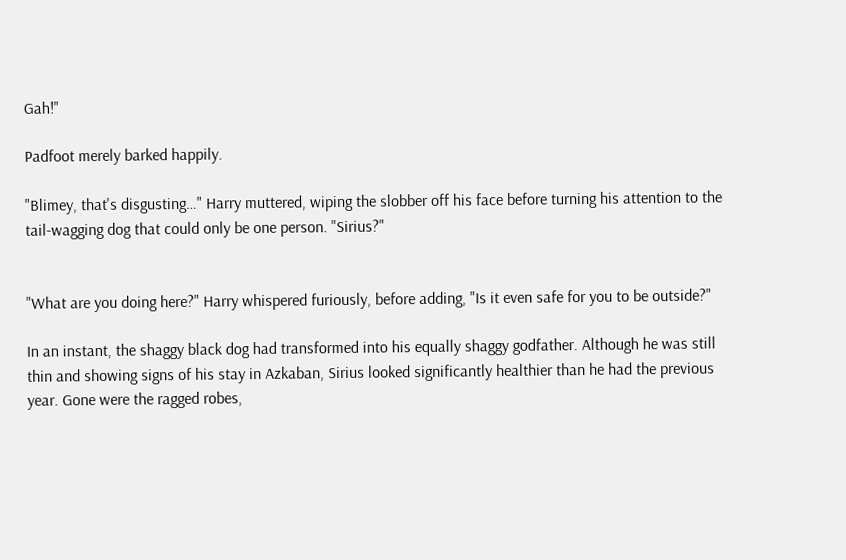Gah!"

Padfoot merely barked happily.

"Blimey, that's disgusting…" Harry muttered, wiping the slobber off his face before turning his attention to the tail-wagging dog that could only be one person. "Sirius?"


"What are you doing here?" Harry whispered furiously, before adding, "Is it even safe for you to be outside?"

In an instant, the shaggy black dog had transformed into his equally shaggy godfather. Although he was still thin and showing signs of his stay in Azkaban, Sirius looked significantly healthier than he had the previous year. Gone were the ragged robes,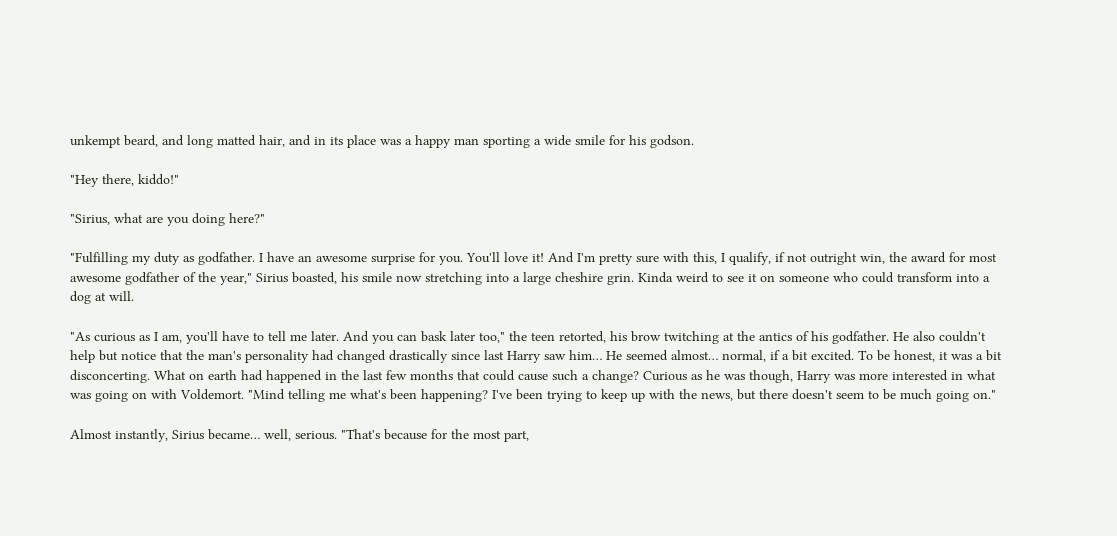unkempt beard, and long matted hair, and in its place was a happy man sporting a wide smile for his godson.

"Hey there, kiddo!"

"Sirius, what are you doing here?"

"Fulfilling my duty as godfather. I have an awesome surprise for you. You'll love it! And I'm pretty sure with this, I qualify, if not outright win, the award for most awesome godfather of the year," Sirius boasted, his smile now stretching into a large cheshire grin. Kinda weird to see it on someone who could transform into a dog at will.

"As curious as I am, you'll have to tell me later. And you can bask later too," the teen retorted, his brow twitching at the antics of his godfather. He also couldn't help but notice that the man's personality had changed drastically since last Harry saw him… He seemed almost… normal, if a bit excited. To be honest, it was a bit disconcerting. What on earth had happened in the last few months that could cause such a change? Curious as he was though, Harry was more interested in what was going on with Voldemort. "Mind telling me what's been happening? I've been trying to keep up with the news, but there doesn't seem to be much going on."

Almost instantly, Sirius became… well, serious. "That's because for the most part,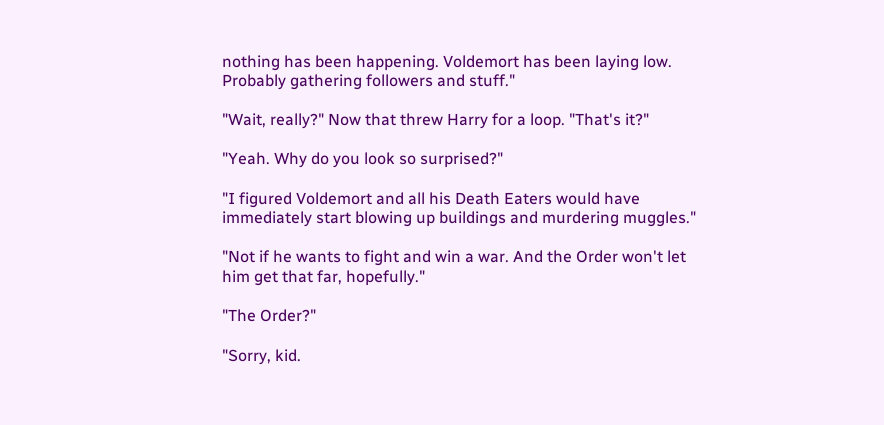nothing has been happening. Voldemort has been laying low. Probably gathering followers and stuff."

"Wait, really?" Now that threw Harry for a loop. "That's it?"

"Yeah. Why do you look so surprised?"

"I figured Voldemort and all his Death Eaters would have immediately start blowing up buildings and murdering muggles."

"Not if he wants to fight and win a war. And the Order won't let him get that far, hopefully."

"The Order?"

"Sorry, kid.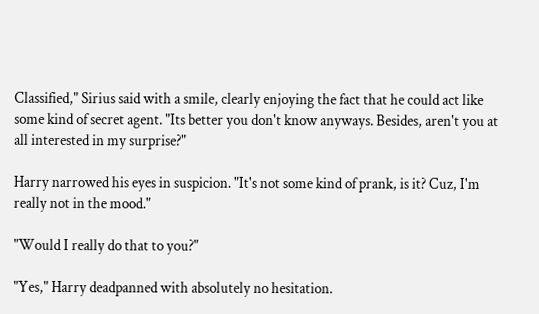Classified," Sirius said with a smile, clearly enjoying the fact that he could act like some kind of secret agent. "Its better you don't know anyways. Besides, aren't you at all interested in my surprise?"

Harry narrowed his eyes in suspicion. "It's not some kind of prank, is it? Cuz, I'm really not in the mood."

"Would I really do that to you?"

"Yes," Harry deadpanned with absolutely no hesitation.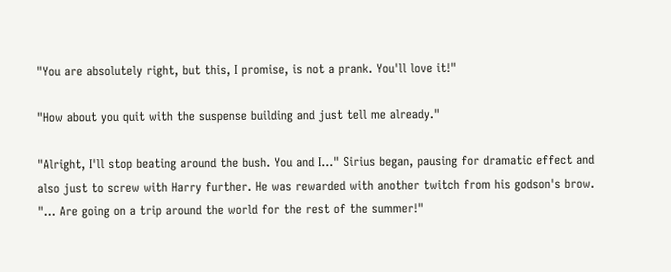"You are absolutely right, but this, I promise, is not a prank. You'll love it!"

"How about you quit with the suspense building and just tell me already."

"Alright, I'll stop beating around the bush. You and I…" Sirius began, pausing for dramatic effect and also just to screw with Harry further. He was rewarded with another twitch from his godson's brow. "… Are going on a trip around the world for the rest of the summer!"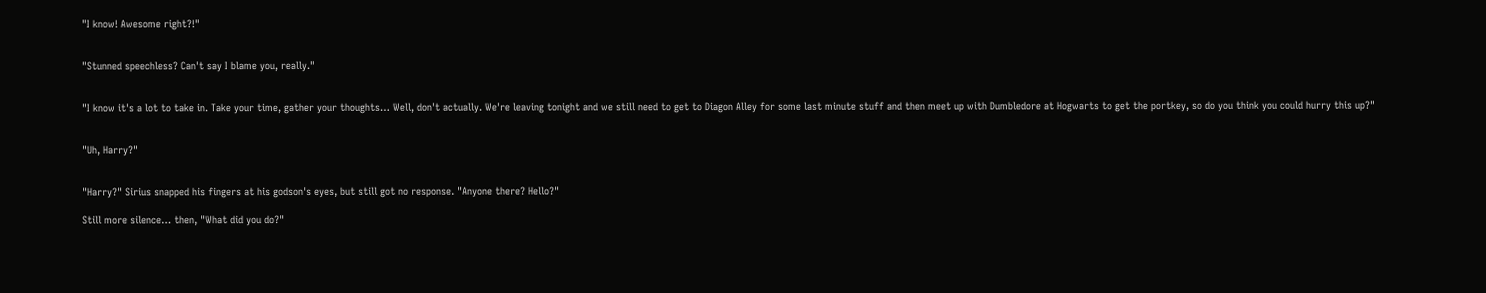"I know! Awesome right?!"


"Stunned speechless? Can't say I blame you, really."


"I know it's a lot to take in. Take your time, gather your thoughts… Well, don't actually. We're leaving tonight and we still need to get to Diagon Alley for some last minute stuff and then meet up with Dumbledore at Hogwarts to get the portkey, so do you think you could hurry this up?"


"Uh, Harry?"


"Harry?" Sirius snapped his fingers at his godson's eyes, but still got no response. "Anyone there? Hello?"

Still more silence… then, "What did you do?"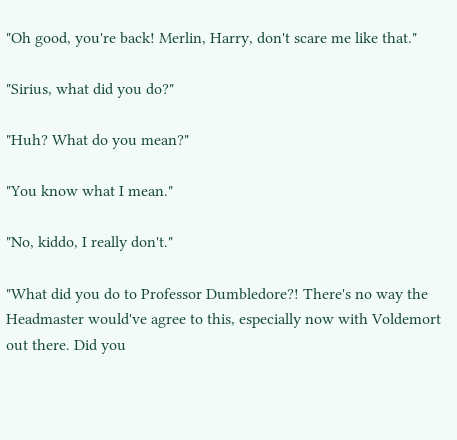"Oh good, you're back! Merlin, Harry, don't scare me like that."

"Sirius, what did you do?"

"Huh? What do you mean?"

"You know what I mean."

"No, kiddo, I really don't."

"What did you do to Professor Dumbledore?! There's no way the Headmaster would've agree to this, especially now with Voldemort out there. Did you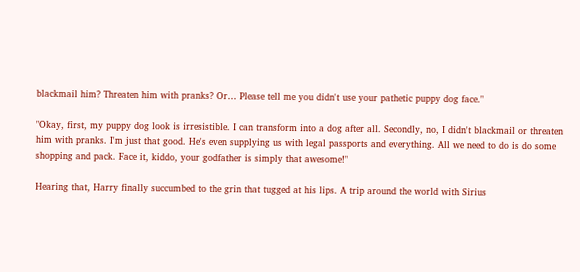blackmail him? Threaten him with pranks? Or… Please tell me you didn't use your pathetic puppy dog face."

"Okay, first, my puppy dog look is irresistible. I can transform into a dog after all. Secondly, no, I didn't blackmail or threaten him with pranks. I'm just that good. He's even supplying us with legal passports and everything. All we need to do is do some shopping and pack. Face it, kiddo, your godfather is simply that awesome!"

Hearing that, Harry finally succumbed to the grin that tugged at his lips. A trip around the world with Sirius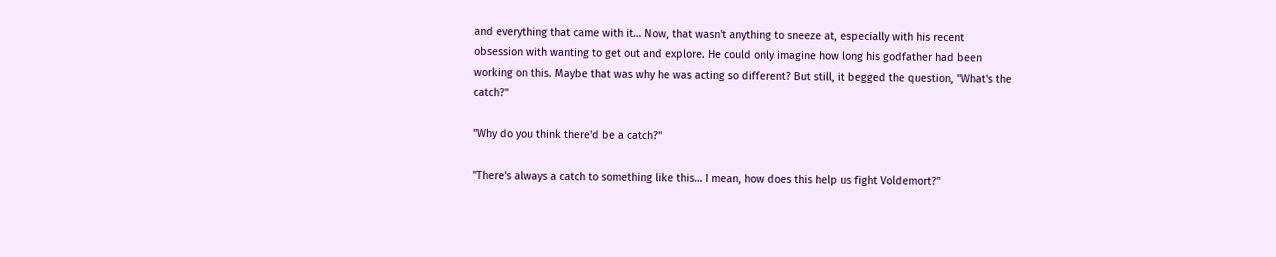and everything that came with it… Now, that wasn't anything to sneeze at, especially with his recent obsession with wanting to get out and explore. He could only imagine how long his godfather had been working on this. Maybe that was why he was acting so different? But still, it begged the question, "What's the catch?"

"Why do you think there'd be a catch?"

"There's always a catch to something like this… I mean, how does this help us fight Voldemort?"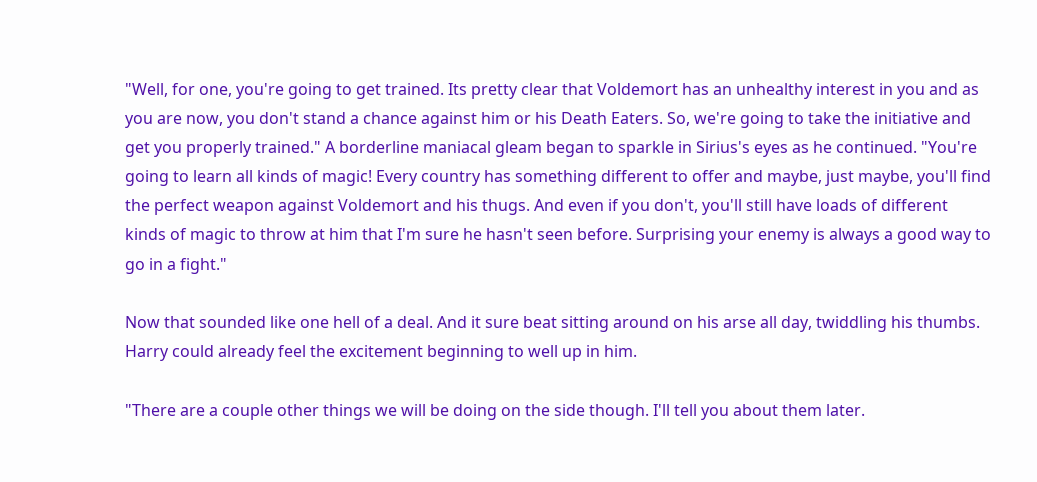"Well, for one, you're going to get trained. Its pretty clear that Voldemort has an unhealthy interest in you and as you are now, you don't stand a chance against him or his Death Eaters. So, we're going to take the initiative and get you properly trained." A borderline maniacal gleam began to sparkle in Sirius's eyes as he continued. "You're going to learn all kinds of magic! Every country has something different to offer and maybe, just maybe, you'll find the perfect weapon against Voldemort and his thugs. And even if you don't, you'll still have loads of different kinds of magic to throw at him that I'm sure he hasn't seen before. Surprising your enemy is always a good way to go in a fight."

Now that sounded like one hell of a deal. And it sure beat sitting around on his arse all day, twiddling his thumbs. Harry could already feel the excitement beginning to well up in him.

"There are a couple other things we will be doing on the side though. I'll tell you about them later.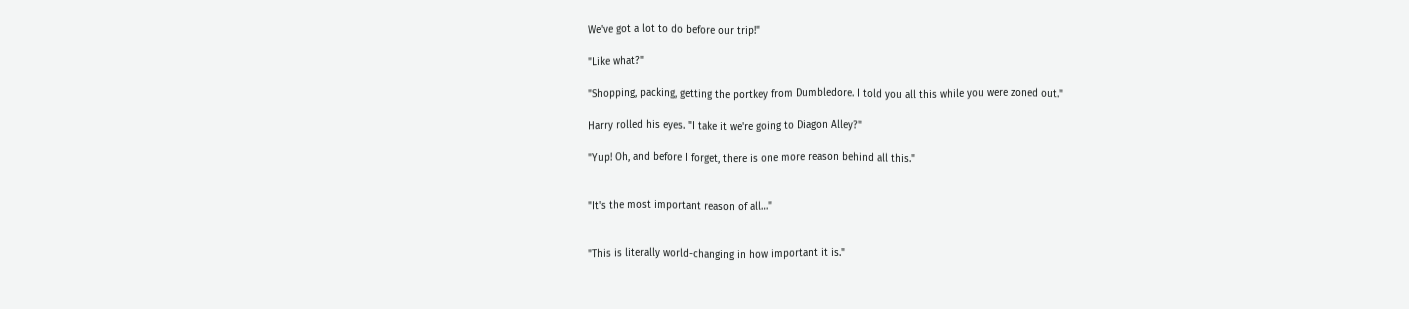We've got a lot to do before our trip!"

"Like what?"

"Shopping, packing, getting the portkey from Dumbledore. I told you all this while you were zoned out."

Harry rolled his eyes. "I take it we're going to Diagon Alley?"

"Yup! Oh, and before I forget, there is one more reason behind all this."


"It's the most important reason of all…"


"This is literally world-changing in how important it is."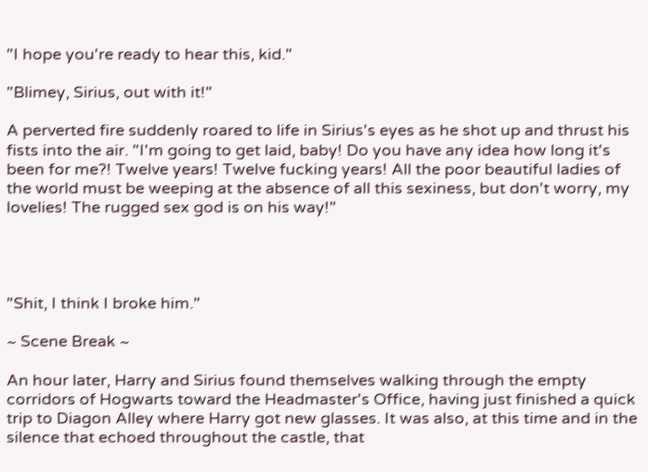"I hope you're ready to hear this, kid."

"Blimey, Sirius, out with it!"

A perverted fire suddenly roared to life in Sirius's eyes as he shot up and thrust his fists into the air. "I'm going to get laid, baby! Do you have any idea how long it's been for me?! Twelve years! Twelve fucking years! All the poor beautiful ladies of the world must be weeping at the absence of all this sexiness, but don't worry, my lovelies! The rugged sex god is on his way!"




"Shit, I think I broke him."

~ Scene Break ~

An hour later, Harry and Sirius found themselves walking through the empty corridors of Hogwarts toward the Headmaster's Office, having just finished a quick trip to Diagon Alley where Harry got new glasses. It was also, at this time and in the silence that echoed throughout the castle, that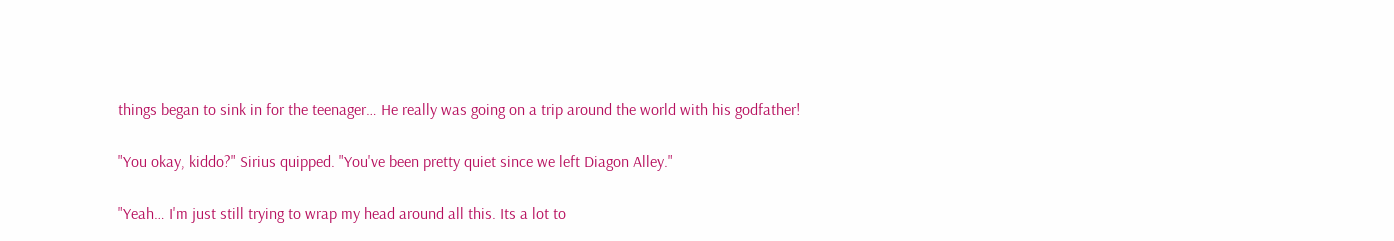things began to sink in for the teenager… He really was going on a trip around the world with his godfather!

"You okay, kiddo?" Sirius quipped. "You've been pretty quiet since we left Diagon Alley."

"Yeah… I'm just still trying to wrap my head around all this. Its a lot to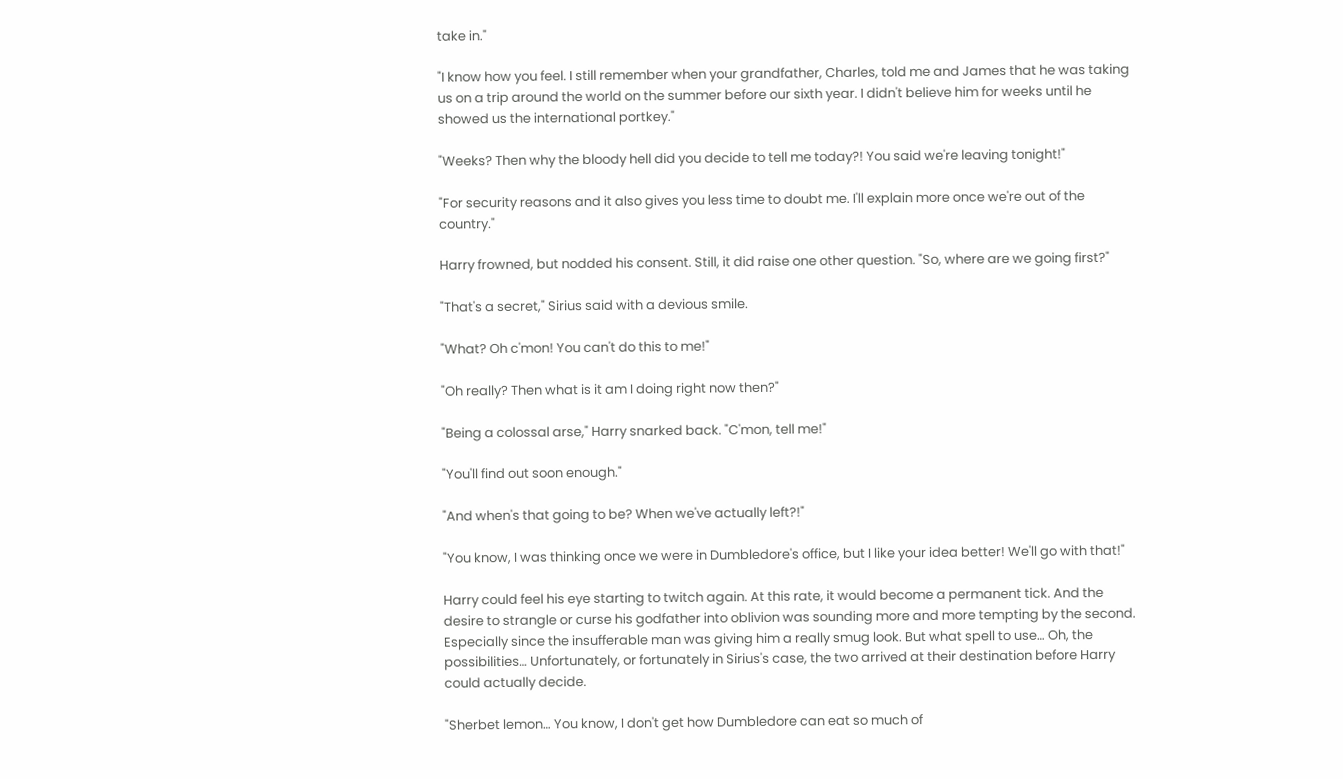take in."

"I know how you feel. I still remember when your grandfather, Charles, told me and James that he was taking us on a trip around the world on the summer before our sixth year. I didn't believe him for weeks until he showed us the international portkey."

"Weeks? Then why the bloody hell did you decide to tell me today?! You said we're leaving tonight!"

"For security reasons and it also gives you less time to doubt me. I'll explain more once we're out of the country."

Harry frowned, but nodded his consent. Still, it did raise one other question. "So, where are we going first?"

"That's a secret," Sirius said with a devious smile.

"What? Oh c'mon! You can't do this to me!"

"Oh really? Then what is it am I doing right now then?"

"Being a colossal arse," Harry snarked back. "C'mon, tell me!"

"You'll find out soon enough."

"And when's that going to be? When we've actually left?!"

"You know, I was thinking once we were in Dumbledore's office, but I like your idea better! We'll go with that!"

Harry could feel his eye starting to twitch again. At this rate, it would become a permanent tick. And the desire to strangle or curse his godfather into oblivion was sounding more and more tempting by the second. Especially since the insufferable man was giving him a really smug look. But what spell to use… Oh, the possibilities… Unfortunately, or fortunately in Sirius's case, the two arrived at their destination before Harry could actually decide.

"Sherbet lemon… You know, I don't get how Dumbledore can eat so much of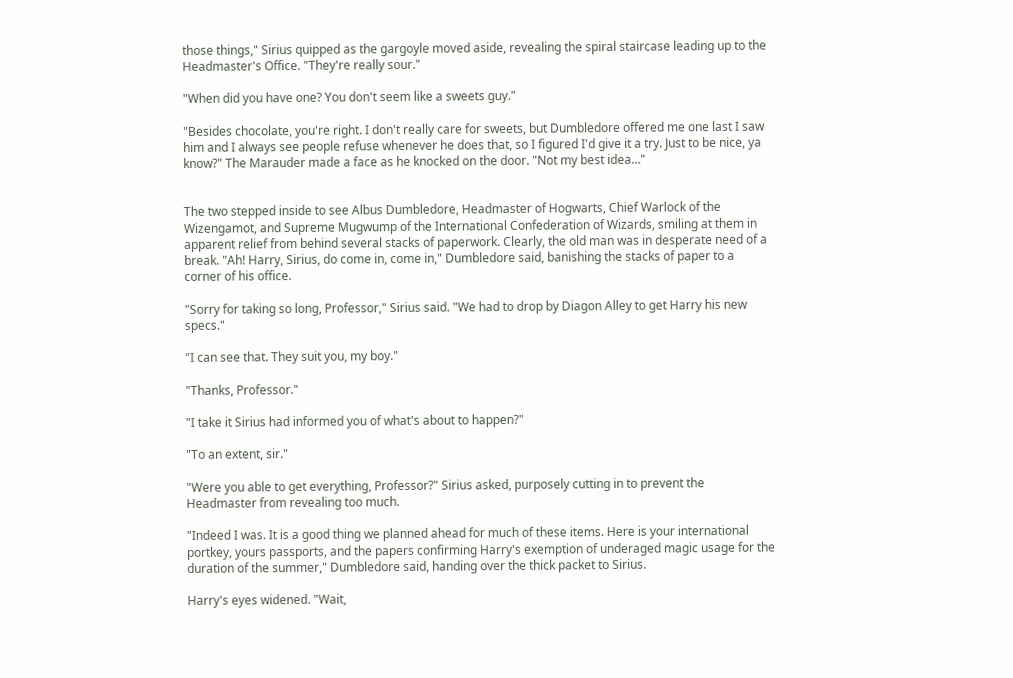those things," Sirius quipped as the gargoyle moved aside, revealing the spiral staircase leading up to the Headmaster's Office. "They're really sour."

"When did you have one? You don't seem like a sweets guy."

"Besides chocolate, you're right. I don't really care for sweets, but Dumbledore offered me one last I saw him and I always see people refuse whenever he does that, so I figured I'd give it a try. Just to be nice, ya know?" The Marauder made a face as he knocked on the door. "Not my best idea…"


The two stepped inside to see Albus Dumbledore, Headmaster of Hogwarts, Chief Warlock of the Wizengamot, and Supreme Mugwump of the International Confederation of Wizards, smiling at them in apparent relief from behind several stacks of paperwork. Clearly, the old man was in desperate need of a break. "Ah! Harry, Sirius, do come in, come in," Dumbledore said, banishing the stacks of paper to a corner of his office.

"Sorry for taking so long, Professor," Sirius said. "We had to drop by Diagon Alley to get Harry his new specs."

"I can see that. They suit you, my boy."

"Thanks, Professor."

"I take it Sirius had informed you of what's about to happen?"

"To an extent, sir."

"Were you able to get everything, Professor?" Sirius asked, purposely cutting in to prevent the Headmaster from revealing too much.

"Indeed I was. It is a good thing we planned ahead for much of these items. Here is your international portkey, yours passports, and the papers confirming Harry's exemption of underaged magic usage for the duration of the summer," Dumbledore said, handing over the thick packet to Sirius.

Harry's eyes widened. "Wait,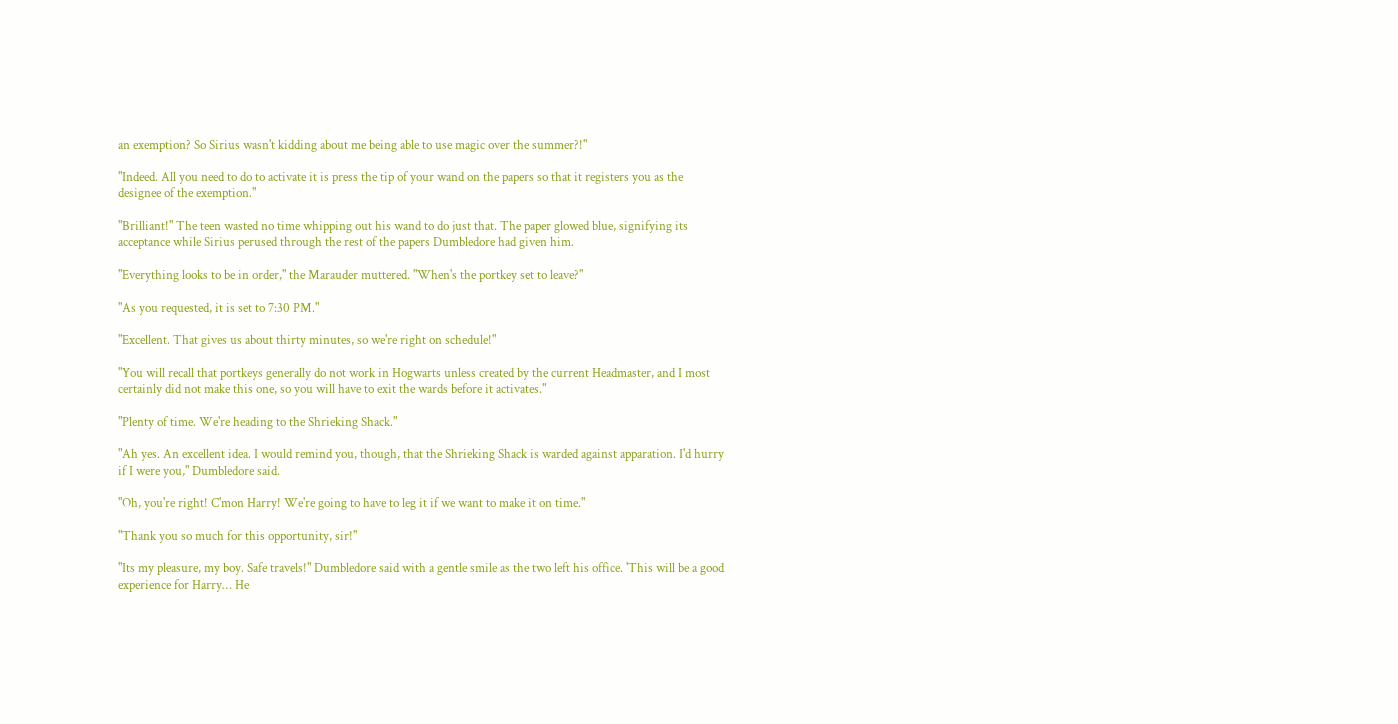an exemption? So Sirius wasn't kidding about me being able to use magic over the summer?!"

"Indeed. All you need to do to activate it is press the tip of your wand on the papers so that it registers you as the designee of the exemption."

"Brilliant!" The teen wasted no time whipping out his wand to do just that. The paper glowed blue, signifying its acceptance while Sirius perused through the rest of the papers Dumbledore had given him.

"Everything looks to be in order," the Marauder muttered. "When's the portkey set to leave?"

"As you requested, it is set to 7:30 PM."

"Excellent. That gives us about thirty minutes, so we're right on schedule!"

"You will recall that portkeys generally do not work in Hogwarts unless created by the current Headmaster, and I most certainly did not make this one, so you will have to exit the wards before it activates."

"Plenty of time. We're heading to the Shrieking Shack."

"Ah yes. An excellent idea. I would remind you, though, that the Shrieking Shack is warded against apparation. I'd hurry if I were you," Dumbledore said.

"Oh, you're right! C'mon Harry! We're going to have to leg it if we want to make it on time."

"Thank you so much for this opportunity, sir!"

"Its my pleasure, my boy. Safe travels!" Dumbledore said with a gentle smile as the two left his office. 'This will be a good experience for Harry… He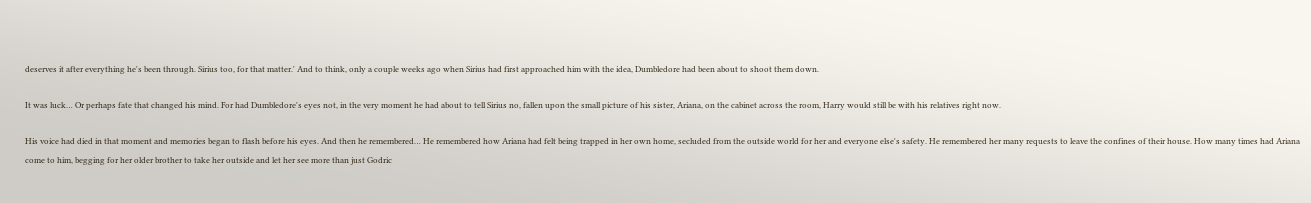deserves it after everything he's been through. Sirius too, for that matter.' And to think, only a couple weeks ago when Sirius had first approached him with the idea, Dumbledore had been about to shoot them down.

It was luck… Or perhaps fate that changed his mind. For had Dumbledore's eyes not, in the very moment he had about to tell Sirius no, fallen upon the small picture of his sister, Ariana, on the cabinet across the room, Harry would still be with his relatives right now.

His voice had died in that moment and memories began to flash before his eyes. And then he remembered… He remembered how Ariana had felt being trapped in her own home, secluded from the outside world for her and everyone else's safety. He remembered her many requests to leave the confines of their house. How many times had Ariana come to him, begging for her older brother to take her outside and let her see more than just Godric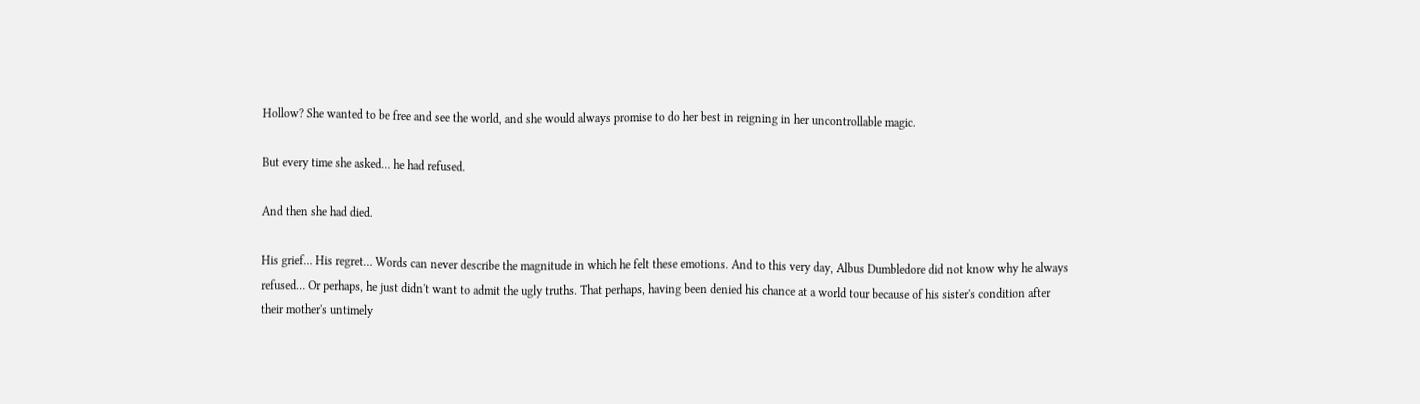Hollow? She wanted to be free and see the world, and she would always promise to do her best in reigning in her uncontrollable magic.

But every time she asked… he had refused.

And then she had died.

His grief… His regret… Words can never describe the magnitude in which he felt these emotions. And to this very day, Albus Dumbledore did not know why he always refused… Or perhaps, he just didn't want to admit the ugly truths. That perhaps, having been denied his chance at a world tour because of his sister's condition after their mother's untimely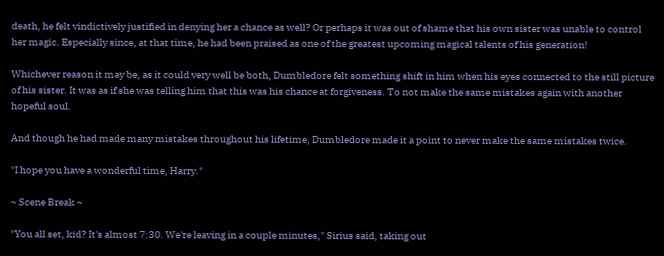death, he felt vindictively justified in denying her a chance as well? Or perhaps it was out of shame that his own sister was unable to control her magic. Especially since, at that time, he had been praised as one of the greatest upcoming magical talents of his generation!

Whichever reason it may be, as it could very well be both, Dumbledore felt something shift in him when his eyes connected to the still picture of his sister. It was as if she was telling him that this was his chance at forgiveness. To not make the same mistakes again with another hopeful soul.

And though he had made many mistakes throughout his lifetime, Dumbledore made it a point to never make the same mistakes twice.

"I hope you have a wonderful time, Harry."

~ Scene Break ~

"You all set, kid? It's almost 7:30. We're leaving in a couple minutes," Sirius said, taking out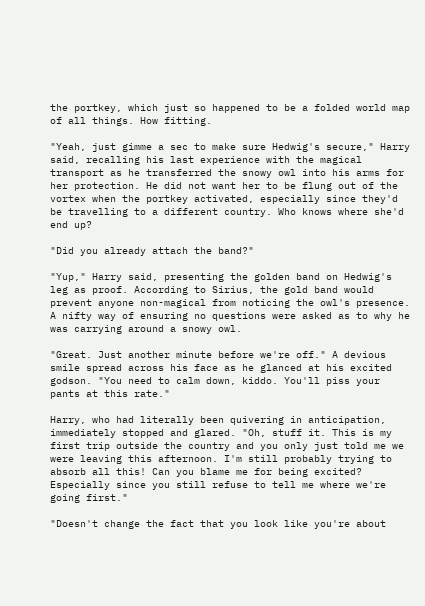the portkey, which just so happened to be a folded world map of all things. How fitting.

"Yeah, just gimme a sec to make sure Hedwig's secure," Harry said, recalling his last experience with the magical transport as he transferred the snowy owl into his arms for her protection. He did not want her to be flung out of the vortex when the portkey activated, especially since they'd be travelling to a different country. Who knows where she'd end up?

"Did you already attach the band?"

"Yup," Harry said, presenting the golden band on Hedwig's leg as proof. According to Sirius, the gold band would prevent anyone non-magical from noticing the owl's presence. A nifty way of ensuring no questions were asked as to why he was carrying around a snowy owl.

"Great. Just another minute before we're off." A devious smile spread across his face as he glanced at his excited godson. "You need to calm down, kiddo. You'll piss your pants at this rate."

Harry, who had literally been quivering in anticipation, immediately stopped and glared. "Oh, stuff it. This is my first trip outside the country and you only just told me we were leaving this afternoon. I'm still probably trying to absorb all this! Can you blame me for being excited? Especially since you still refuse to tell me where we're going first."

"Doesn't change the fact that you look like you're about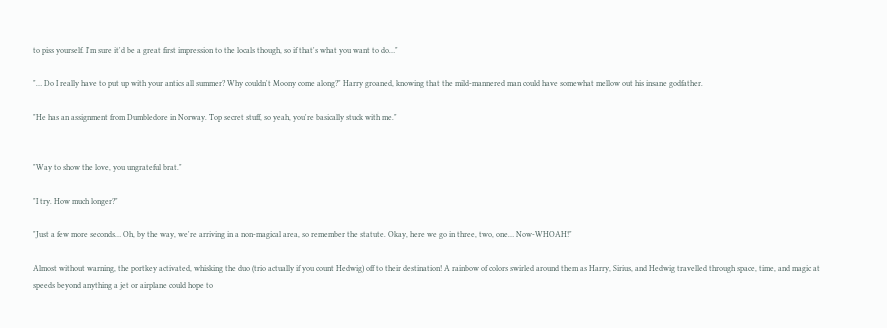to piss yourself. I'm sure it'd be a great first impression to the locals though, so if that's what you want to do…"

"… Do I really have to put up with your antics all summer? Why couldn't Moony come along?" Harry groaned, knowing that the mild-mannered man could have somewhat mellow out his insane godfather.

"He has an assignment from Dumbledore in Norway. Top secret stuff, so yeah, you're basically stuck with me."


"Way to show the love, you ungrateful brat."

"I try. How much longer?"

"Just a few more seconds… Oh, by the way, we're arriving in a non-magical area, so remember the statute. Okay, here we go in three, two, one… Now-WHOAH!"

Almost without warning, the portkey activated, whisking the duo (trio actually if you count Hedwig) off to their destination! A rainbow of colors swirled around them as Harry, Sirius, and Hedwig travelled through space, time, and magic at speeds beyond anything a jet or airplane could hope to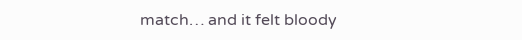match… and it felt bloody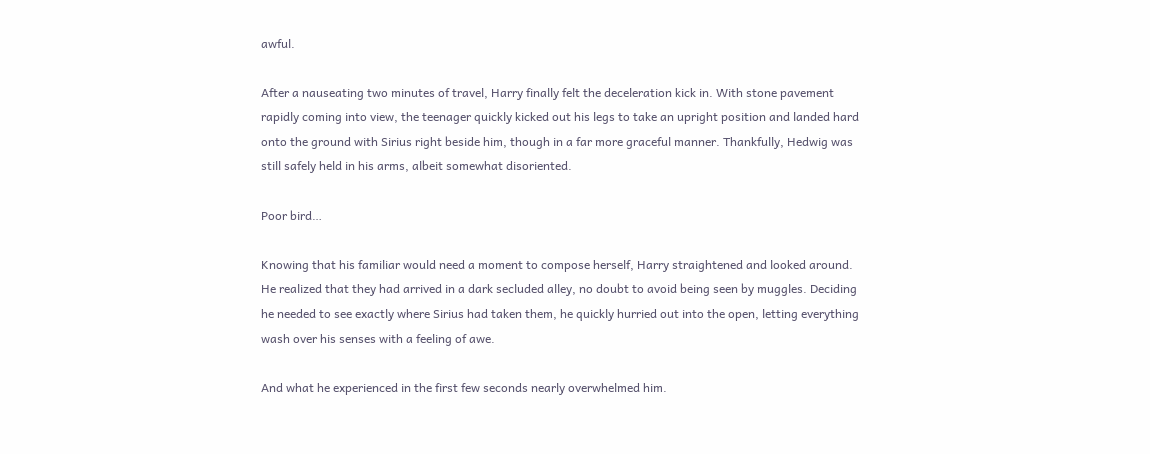awful.

After a nauseating two minutes of travel, Harry finally felt the deceleration kick in. With stone pavement rapidly coming into view, the teenager quickly kicked out his legs to take an upright position and landed hard onto the ground with Sirius right beside him, though in a far more graceful manner. Thankfully, Hedwig was still safely held in his arms, albeit somewhat disoriented.

Poor bird…

Knowing that his familiar would need a moment to compose herself, Harry straightened and looked around. He realized that they had arrived in a dark secluded alley, no doubt to avoid being seen by muggles. Deciding he needed to see exactly where Sirius had taken them, he quickly hurried out into the open, letting everything wash over his senses with a feeling of awe.

And what he experienced in the first few seconds nearly overwhelmed him.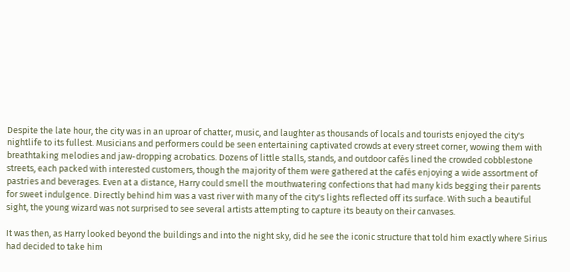Despite the late hour, the city was in an uproar of chatter, music, and laughter as thousands of locals and tourists enjoyed the city's nightlife to its fullest. Musicians and performers could be seen entertaining captivated crowds at every street corner, wowing them with breathtaking melodies and jaw-dropping acrobatics. Dozens of little stalls, stands, and outdoor cafés lined the crowded cobblestone streets, each packed with interested customers, though the majority of them were gathered at the cafés enjoying a wide assortment of pastries and beverages. Even at a distance, Harry could smell the mouthwatering confections that had many kids begging their parents for sweet indulgence. Directly behind him was a vast river with many of the city's lights reflected off its surface. With such a beautiful sight, the young wizard was not surprised to see several artists attempting to capture its beauty on their canvases.

It was then, as Harry looked beyond the buildings and into the night sky, did he see the iconic structure that told him exactly where Sirius had decided to take him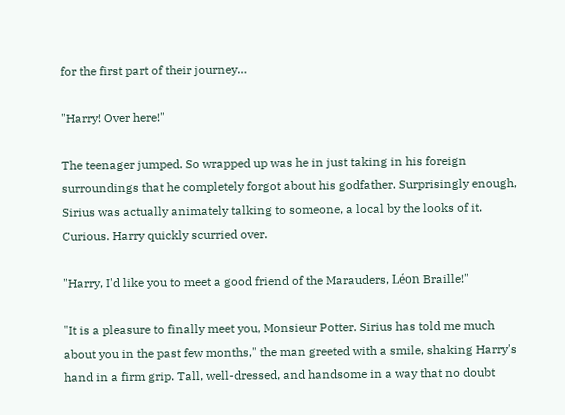for the first part of their journey…

"Harry! Over here!"

The teenager jumped. So wrapped up was he in just taking in his foreign surroundings that he completely forgot about his godfather. Surprisingly enough, Sirius was actually animately talking to someone, a local by the looks of it. Curious. Harry quickly scurried over.

"Harry, I'd like you to meet a good friend of the Marauders, Léon Braille!"

"It is a pleasure to finally meet you, Monsieur Potter. Sirius has told me much about you in the past few months," the man greeted with a smile, shaking Harry's hand in a firm grip. Tall, well-dressed, and handsome in a way that no doubt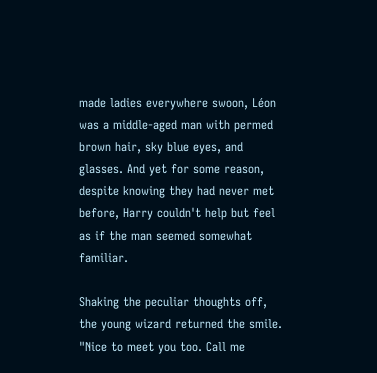made ladies everywhere swoon, Léon was a middle-aged man with permed brown hair, sky blue eyes, and glasses. And yet for some reason, despite knowing they had never met before, Harry couldn't help but feel as if the man seemed somewhat familiar.

Shaking the peculiar thoughts off, the young wizard returned the smile. "Nice to meet you too. Call me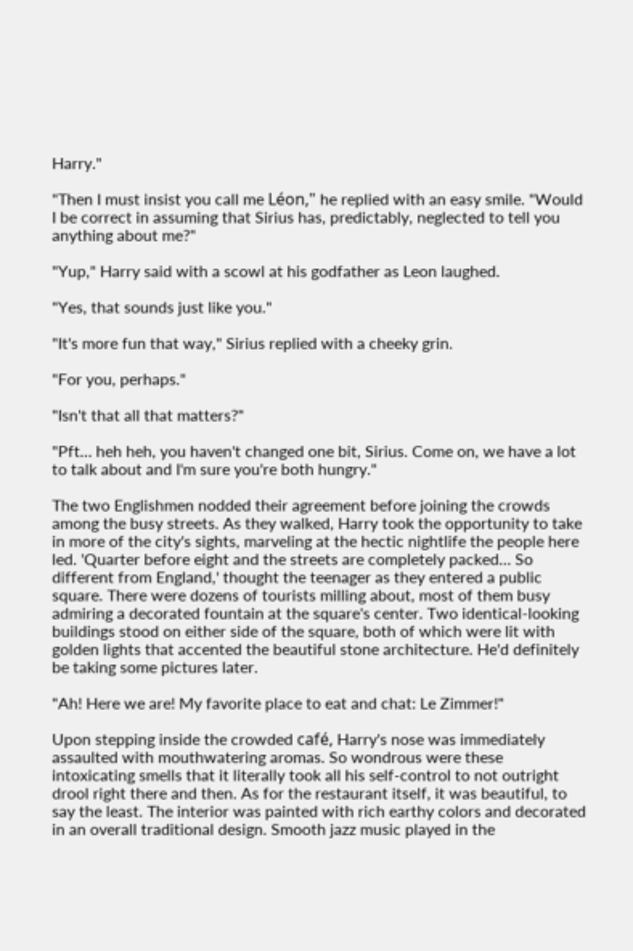Harry."

"Then I must insist you call me Léon," he replied with an easy smile. "Would I be correct in assuming that Sirius has, predictably, neglected to tell you anything about me?"

"Yup," Harry said with a scowl at his godfather as Leon laughed.

"Yes, that sounds just like you."

"It's more fun that way," Sirius replied with a cheeky grin.

"For you, perhaps."

"Isn't that all that matters?"

"Pft… heh heh, you haven't changed one bit, Sirius. Come on, we have a lot to talk about and I'm sure you're both hungry."

The two Englishmen nodded their agreement before joining the crowds among the busy streets. As they walked, Harry took the opportunity to take in more of the city's sights, marveling at the hectic nightlife the people here led. 'Quarter before eight and the streets are completely packed… So different from England,' thought the teenager as they entered a public square. There were dozens of tourists milling about, most of them busy admiring a decorated fountain at the square's center. Two identical-looking buildings stood on either side of the square, both of which were lit with golden lights that accented the beautiful stone architecture. He'd definitely be taking some pictures later.

"Ah! Here we are! My favorite place to eat and chat: Le Zimmer!"

Upon stepping inside the crowded café, Harry's nose was immediately assaulted with mouthwatering aromas. So wondrous were these intoxicating smells that it literally took all his self-control to not outright drool right there and then. As for the restaurant itself, it was beautiful, to say the least. The interior was painted with rich earthy colors and decorated in an overall traditional design. Smooth jazz music played in the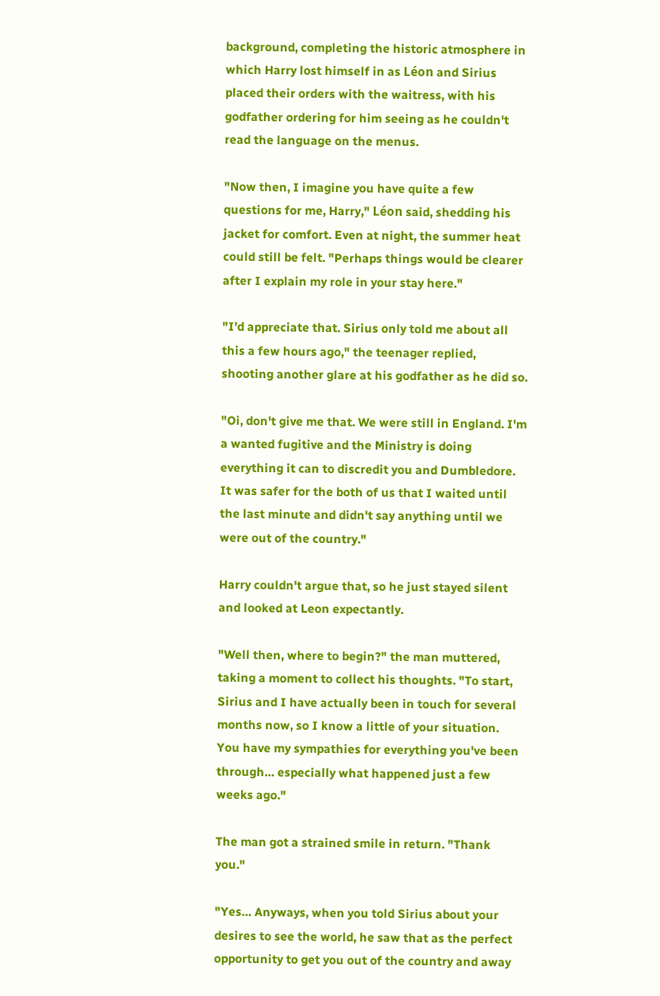background, completing the historic atmosphere in which Harry lost himself in as Léon and Sirius placed their orders with the waitress, with his godfather ordering for him seeing as he couldn't read the language on the menus.

"Now then, I imagine you have quite a few questions for me, Harry," Léon said, shedding his jacket for comfort. Even at night, the summer heat could still be felt. "Perhaps things would be clearer after I explain my role in your stay here."

"I'd appreciate that. Sirius only told me about all this a few hours ago," the teenager replied, shooting another glare at his godfather as he did so.

"Oi, don't give me that. We were still in England. I'm a wanted fugitive and the Ministry is doing everything it can to discredit you and Dumbledore. It was safer for the both of us that I waited until the last minute and didn't say anything until we were out of the country."

Harry couldn't argue that, so he just stayed silent and looked at Leon expectantly.

"Well then, where to begin?" the man muttered, taking a moment to collect his thoughts. "To start, Sirius and I have actually been in touch for several months now, so I know a little of your situation. You have my sympathies for everything you've been through… especially what happened just a few weeks ago."

The man got a strained smile in return. "Thank you."

"Yes… Anyways, when you told Sirius about your desires to see the world, he saw that as the perfect opportunity to get you out of the country and away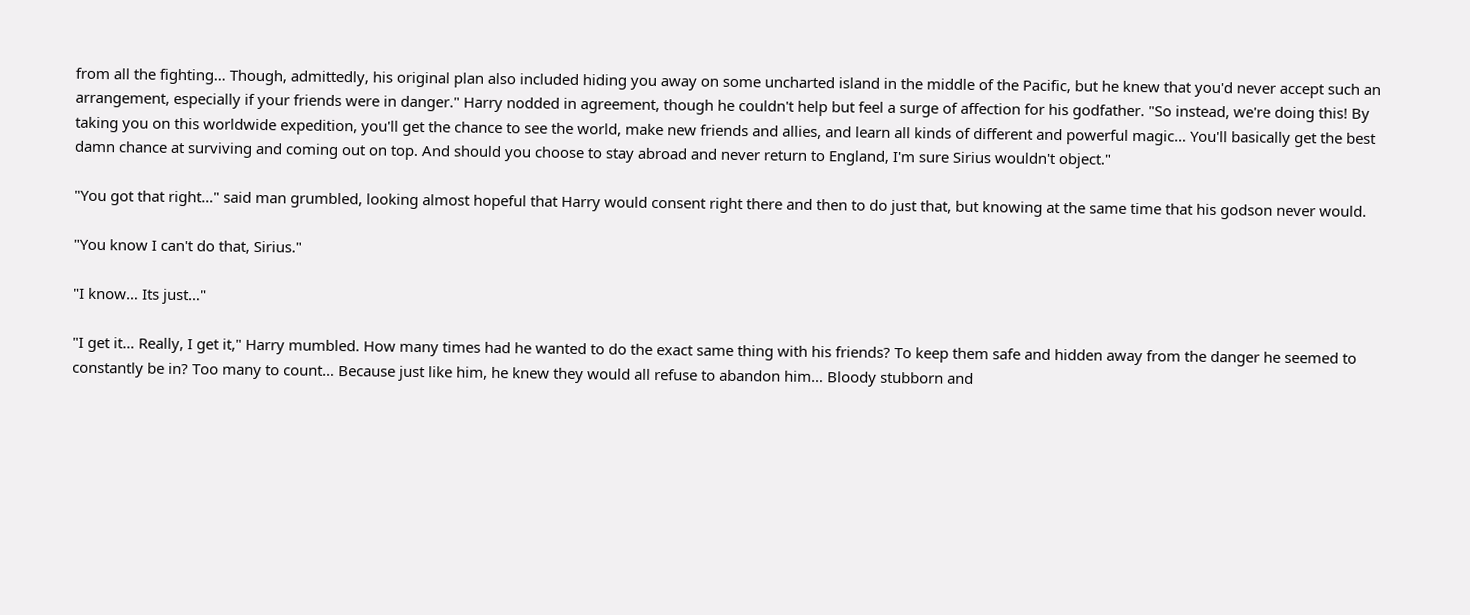from all the fighting… Though, admittedly, his original plan also included hiding you away on some uncharted island in the middle of the Pacific, but he knew that you'd never accept such an arrangement, especially if your friends were in danger." Harry nodded in agreement, though he couldn't help but feel a surge of affection for his godfather. "So instead, we're doing this! By taking you on this worldwide expedition, you'll get the chance to see the world, make new friends and allies, and learn all kinds of different and powerful magic… You'll basically get the best damn chance at surviving and coming out on top. And should you choose to stay abroad and never return to England, I'm sure Sirius wouldn't object."

"You got that right…" said man grumbled, looking almost hopeful that Harry would consent right there and then to do just that, but knowing at the same time that his godson never would.

"You know I can't do that, Sirius."

"I know… Its just…"

"I get it… Really, I get it," Harry mumbled. How many times had he wanted to do the exact same thing with his friends? To keep them safe and hidden away from the danger he seemed to constantly be in? Too many to count… Because just like him, he knew they would all refuse to abandon him… Bloody stubborn and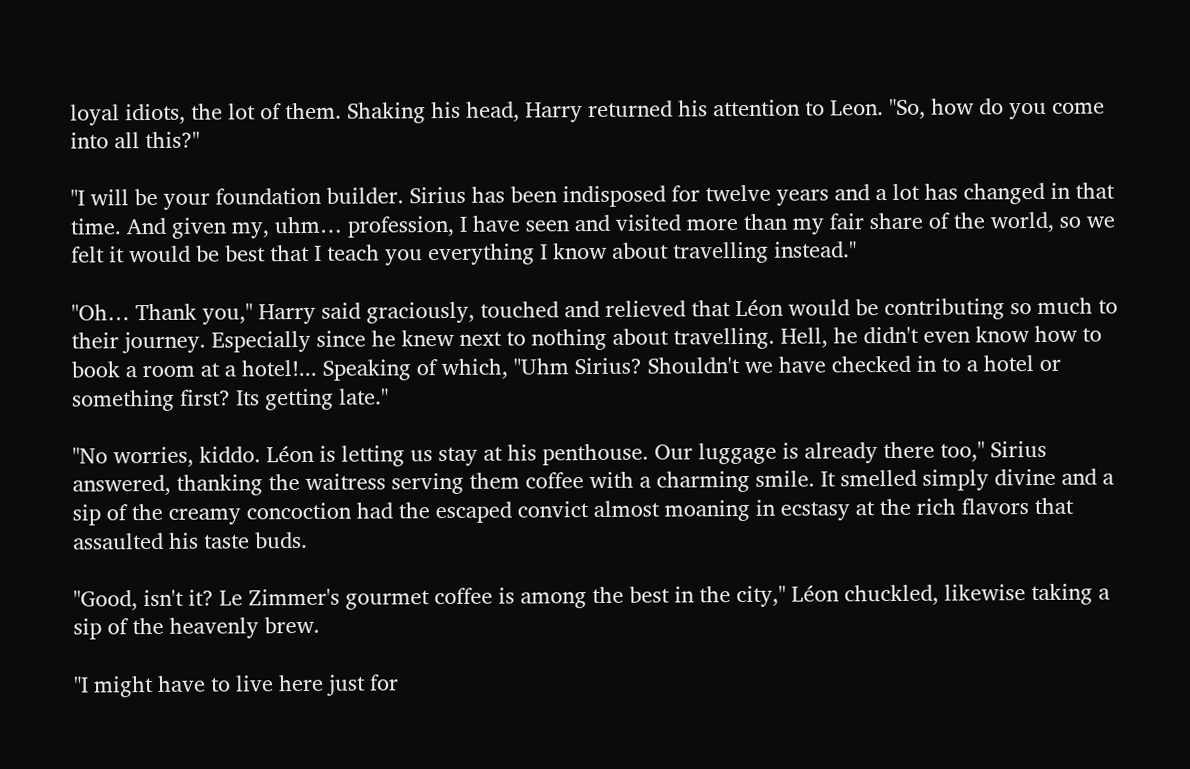loyal idiots, the lot of them. Shaking his head, Harry returned his attention to Leon. "So, how do you come into all this?"

"I will be your foundation builder. Sirius has been indisposed for twelve years and a lot has changed in that time. And given my, uhm… profession, I have seen and visited more than my fair share of the world, so we felt it would be best that I teach you everything I know about travelling instead."

"Oh… Thank you," Harry said graciously, touched and relieved that Léon would be contributing so much to their journey. Especially since he knew next to nothing about travelling. Hell, he didn't even know how to book a room at a hotel!... Speaking of which, "Uhm Sirius? Shouldn't we have checked in to a hotel or something first? Its getting late."

"No worries, kiddo. Léon is letting us stay at his penthouse. Our luggage is already there too," Sirius answered, thanking the waitress serving them coffee with a charming smile. It smelled simply divine and a sip of the creamy concoction had the escaped convict almost moaning in ecstasy at the rich flavors that assaulted his taste buds.

"Good, isn't it? Le Zimmer's gourmet coffee is among the best in the city," Léon chuckled, likewise taking a sip of the heavenly brew.

"I might have to live here just for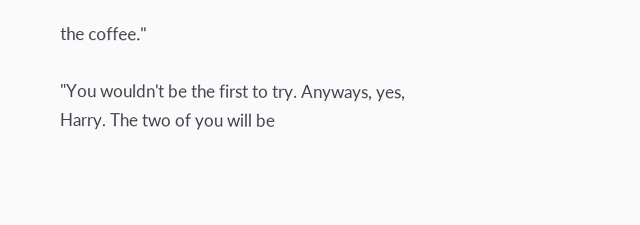the coffee."

"You wouldn't be the first to try. Anyways, yes, Harry. The two of you will be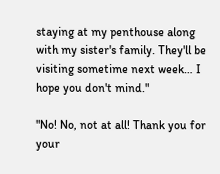staying at my penthouse along with my sister's family. They'll be visiting sometime next week… I hope you don't mind."

"No! No, not at all! Thank you for your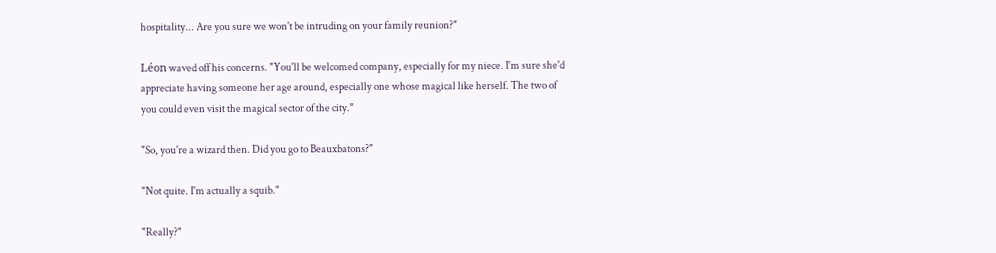hospitality... Are you sure we won't be intruding on your family reunion?"

Léon waved off his concerns. "You'll be welcomed company, especially for my niece. I'm sure she'd appreciate having someone her age around, especially one whose magical like herself. The two of you could even visit the magical sector of the city."

"So, you're a wizard then. Did you go to Beauxbatons?"

"Not quite. I'm actually a squib."

"Really?"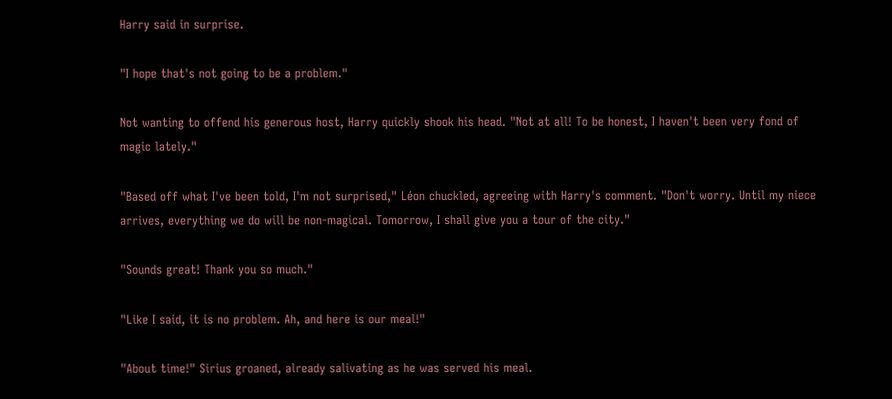Harry said in surprise.

"I hope that's not going to be a problem."

Not wanting to offend his generous host, Harry quickly shook his head. "Not at all! To be honest, I haven't been very fond of magic lately."

"Based off what I've been told, I'm not surprised," Léon chuckled, agreeing with Harry's comment. "Don't worry. Until my niece arrives, everything we do will be non-magical. Tomorrow, I shall give you a tour of the city."

"Sounds great! Thank you so much."

"Like I said, it is no problem. Ah, and here is our meal!"

"About time!" Sirius groaned, already salivating as he was served his meal.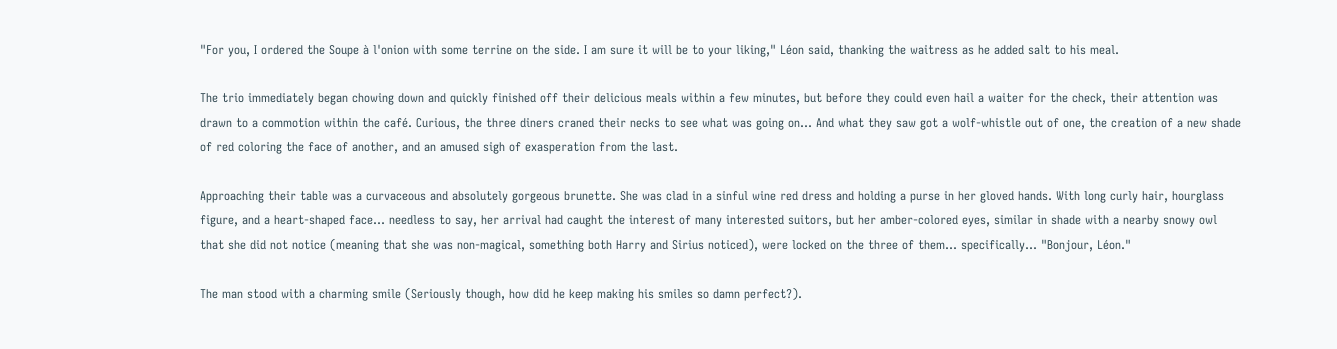"For you, I ordered the Soupe à l'onion with some terrine on the side. I am sure it will be to your liking," Léon said, thanking the waitress as he added salt to his meal.

The trio immediately began chowing down and quickly finished off their delicious meals within a few minutes, but before they could even hail a waiter for the check, their attention was drawn to a commotion within the café. Curious, the three diners craned their necks to see what was going on… And what they saw got a wolf-whistle out of one, the creation of a new shade of red coloring the face of another, and an amused sigh of exasperation from the last.

Approaching their table was a curvaceous and absolutely gorgeous brunette. She was clad in a sinful wine red dress and holding a purse in her gloved hands. With long curly hair, hourglass figure, and a heart-shaped face… needless to say, her arrival had caught the interest of many interested suitors, but her amber-colored eyes, similar in shade with a nearby snowy owl that she did not notice (meaning that she was non-magical, something both Harry and Sirius noticed), were locked on the three of them… specifically… "Bonjour, Léon."

The man stood with a charming smile (Seriously though, how did he keep making his smiles so damn perfect?).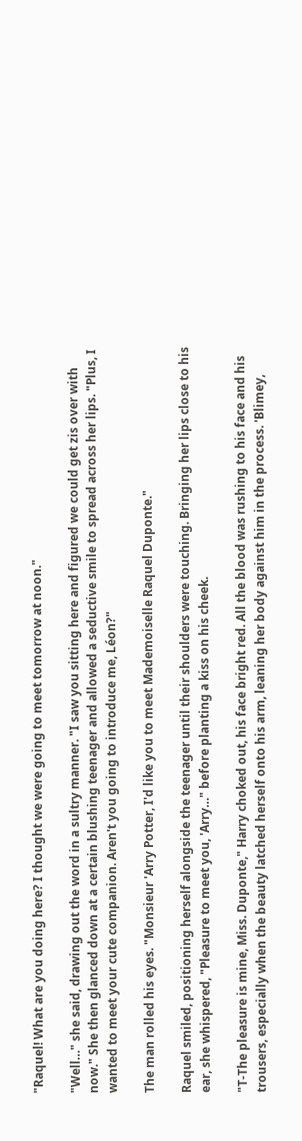"Raquel! What are you doing here? I thought we were going to meet tomorrow at noon."

"Well…" she said, drawing out the word in a sultry manner. "I saw you sitting here and figured we could get zis over with now." She then glanced down at a certain blushing teenager and allowed a seductive smile to spread across her lips. "Plus, I wanted to meet your cute companion. Aren't you going to introduce me, Léon?"

The man rolled his eyes. "Monsieur 'Arry Potter, I'd like you to meet Mademoiselle Raquel Duponte."

Raquel smiled, positioning herself alongside the teenager until their shoulders were touching. Bringing her lips close to his ear, she whispered, "Pleasure to meet you, 'Arry…" before planting a kiss on his cheek.

"T-The pleasure is mine, Miss. Duponte," Harry choked out, his face bright red. All the blood was rushing to his face and his trousers, especially when the beauty latched herself onto his arm, leaning her body against him in the process. 'Blimey,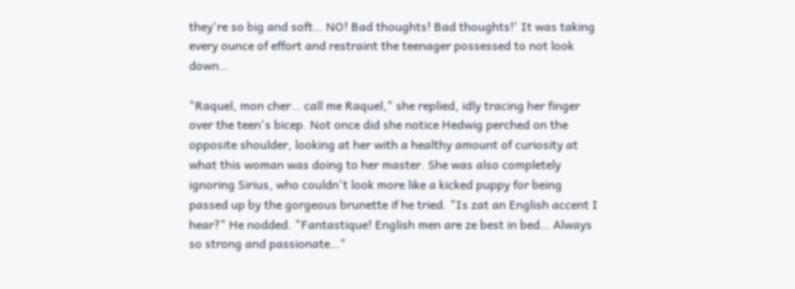they're so big and soft… NO! Bad thoughts! Bad thoughts!' It was taking every ounce of effort and restraint the teenager possessed to not look down…

"Raquel, mon cher… call me Raquel," she replied, idly tracing her finger over the teen's bicep. Not once did she notice Hedwig perched on the opposite shoulder, looking at her with a healthy amount of curiosity at what this woman was doing to her master. She was also completely ignoring Sirius, who couldn't look more like a kicked puppy for being passed up by the gorgeous brunette if he tried. "Is zat an English accent I hear?" He nodded. "Fantastique! English men are ze best in bed… Always so strong and passionate…"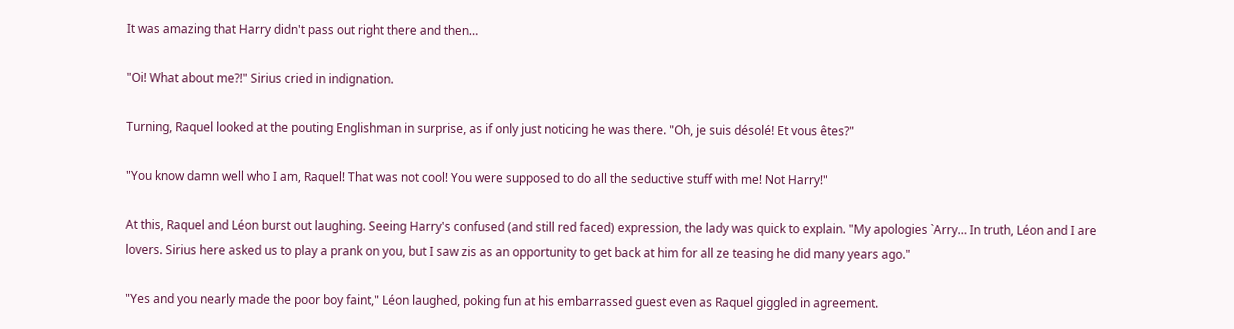It was amazing that Harry didn't pass out right there and then…

"Oi! What about me?!" Sirius cried in indignation.

Turning, Raquel looked at the pouting Englishman in surprise, as if only just noticing he was there. "Oh, je suis désolé! Et vous êtes?"

"You know damn well who I am, Raquel! That was not cool! You were supposed to do all the seductive stuff with me! Not Harry!"

At this, Raquel and Léon burst out laughing. Seeing Harry's confused (and still red faced) expression, the lady was quick to explain. "My apologies `Arry… In truth, Léon and I are lovers. Sirius here asked us to play a prank on you, but I saw zis as an opportunity to get back at him for all ze teasing he did many years ago."

"Yes and you nearly made the poor boy faint," Léon laughed, poking fun at his embarrassed guest even as Raquel giggled in agreement.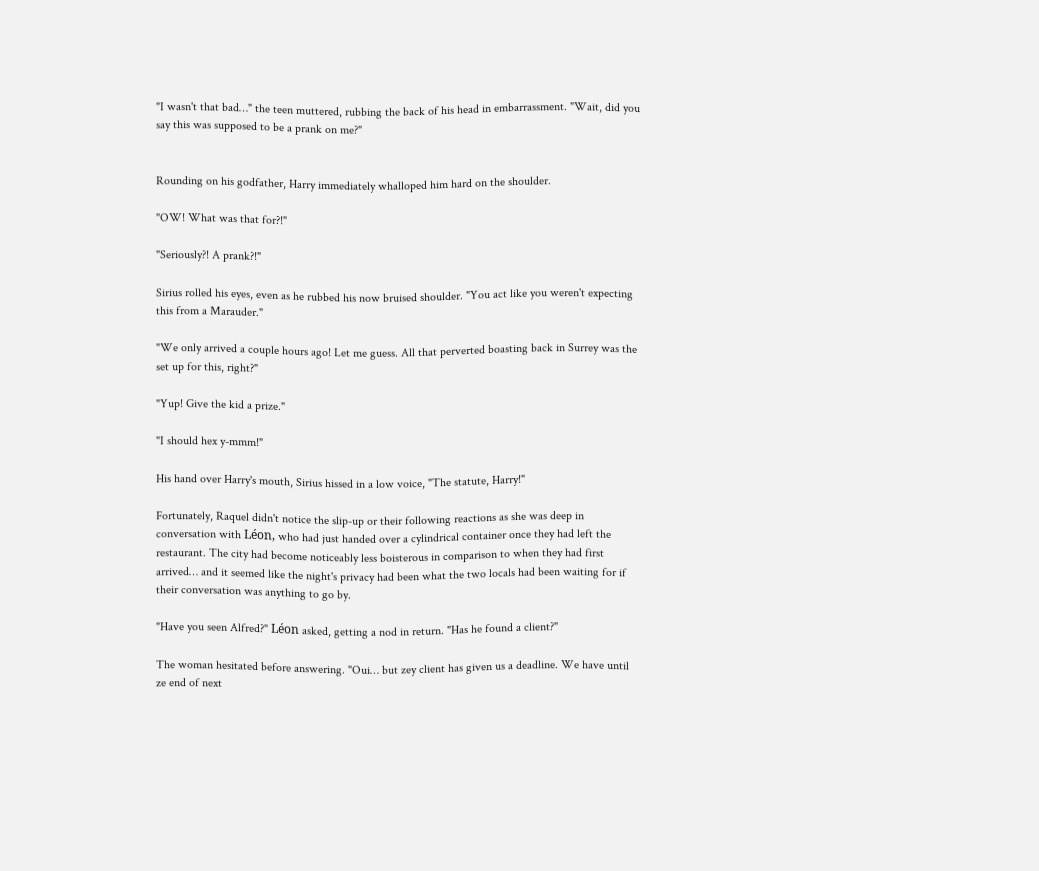"I wasn't that bad…" the teen muttered, rubbing the back of his head in embarrassment. "Wait, did you say this was supposed to be a prank on me?"


Rounding on his godfather, Harry immediately whalloped him hard on the shoulder.

"OW! What was that for?!"

"Seriously?! A prank?!"

Sirius rolled his eyes, even as he rubbed his now bruised shoulder. "You act like you weren't expecting this from a Marauder."

"We only arrived a couple hours ago! Let me guess. All that perverted boasting back in Surrey was the set up for this, right?"

"Yup! Give the kid a prize."

"I should hex y-mmm!"

His hand over Harry's mouth, Sirius hissed in a low voice, "The statute, Harry!"

Fortunately, Raquel didn't notice the slip-up or their following reactions as she was deep in conversation with Léon, who had just handed over a cylindrical container once they had left the restaurant. The city had become noticeably less boisterous in comparison to when they had first arrived… and it seemed like the night's privacy had been what the two locals had been waiting for if their conversation was anything to go by.

"Have you seen Alfred?" Léon asked, getting a nod in return. "Has he found a client?"

The woman hesitated before answering. "Oui… but zey client has given us a deadline. We have until ze end of next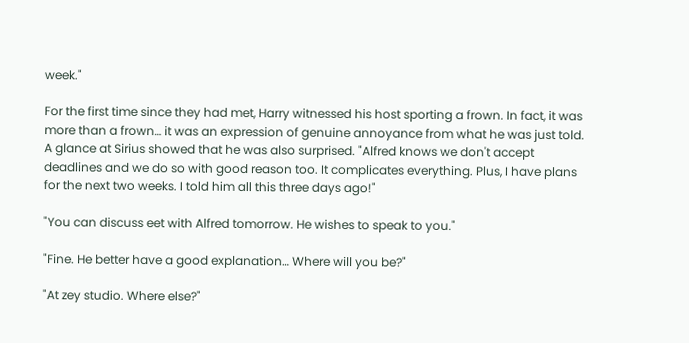week."

For the first time since they had met, Harry witnessed his host sporting a frown. In fact, it was more than a frown… it was an expression of genuine annoyance from what he was just told. A glance at Sirius showed that he was also surprised. "Alfred knows we don't accept deadlines and we do so with good reason too. It complicates everything. Plus, I have plans for the next two weeks. I told him all this three days ago!"

"You can discuss eet with Alfred tomorrow. He wishes to speak to you."

"Fine. He better have a good explanation… Where will you be?"

"At zey studio. Where else?"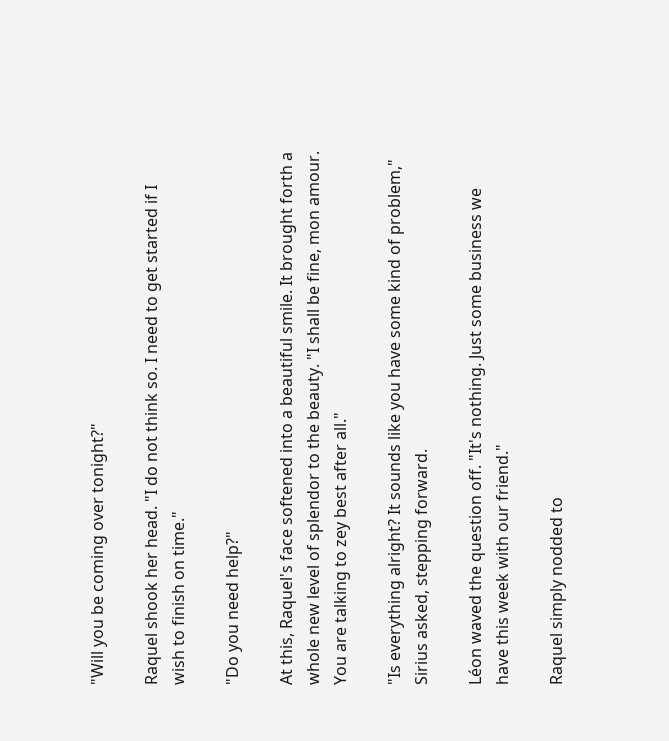"Will you be coming over tonight?"

Raquel shook her head. "I do not think so. I need to get started if I wish to finish on time."

"Do you need help?"

At this, Raquel's face softened into a beautiful smile. It brought forth a whole new level of splendor to the beauty. "I shall be fine, mon amour. You are talking to zey best after all."

"Is everything alright? It sounds like you have some kind of problem," Sirius asked, stepping forward.

Léon waved the question off. "It's nothing. Just some business we have this week with our friend."

Raquel simply nodded to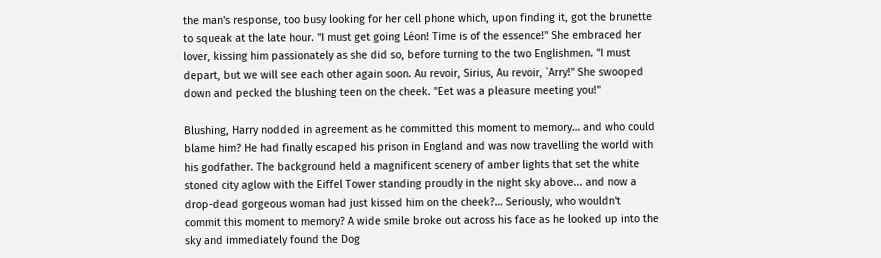the man's response, too busy looking for her cell phone which, upon finding it, got the brunette to squeak at the late hour. "I must get going Léon! Time is of the essence!" She embraced her lover, kissing him passionately as she did so, before turning to the two Englishmen. "I must depart, but we will see each other again soon. Au revoir, Sirius, Au revoir, `Arry!" She swooped down and pecked the blushing teen on the cheek. "Eet was a pleasure meeting you!"

Blushing, Harry nodded in agreement as he committed this moment to memory… and who could blame him? He had finally escaped his prison in England and was now travelling the world with his godfather. The background held a magnificent scenery of amber lights that set the white stoned city aglow with the Eiffel Tower standing proudly in the night sky above... and now a drop-dead gorgeous woman had just kissed him on the cheek?… Seriously, who wouldn't commit this moment to memory? A wide smile broke out across his face as he looked up into the sky and immediately found the Dog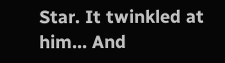Star. It twinkled at him… And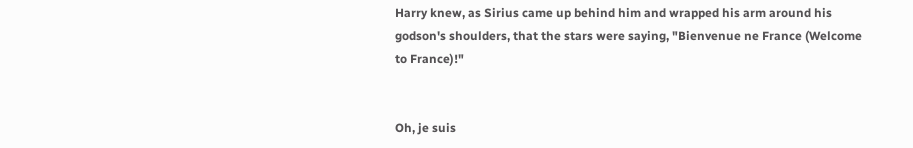Harry knew, as Sirius came up behind him and wrapped his arm around his godson's shoulders, that the stars were saying, "Bienvenue ne France (Welcome to France)!"


Oh, je suis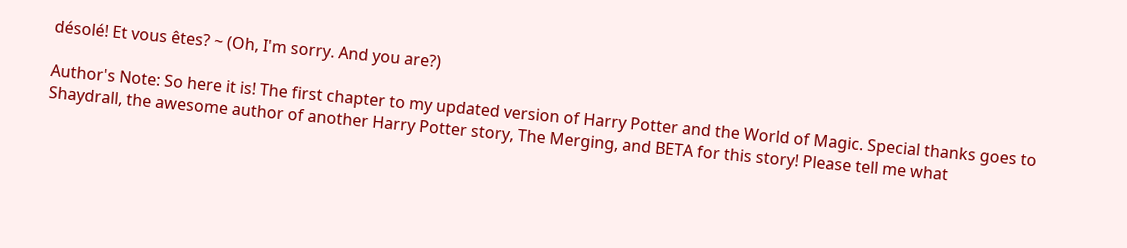désolé! Et vous êtes? ~ (Oh, I'm sorry. And you are?)

Author's Note: So here it is! The first chapter to my updated version of Harry Potter and the World of Magic. Special thanks goes to Shaydrall, the awesome author of another Harry Potter story, The Merging, and BETA for this story! Please tell me what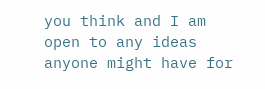you think and I am open to any ideas anyone might have for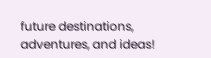future destinations, adventures, and ideas!